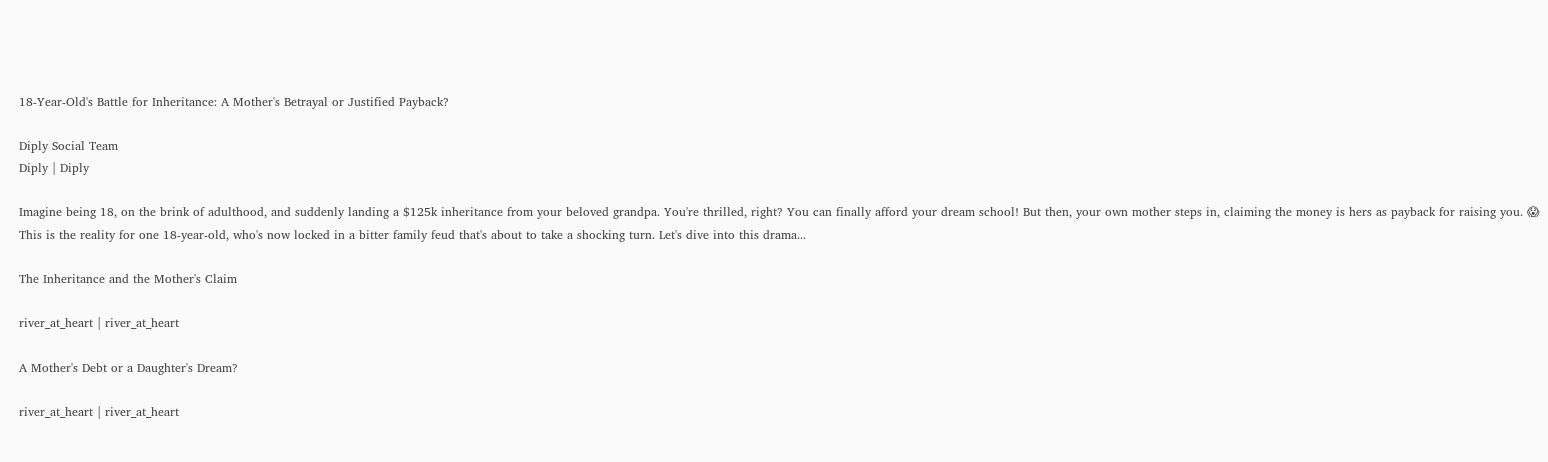18-Year-Old's Battle for Inheritance: A Mother's Betrayal or Justified Payback?

Diply Social Team
Diply | Diply

Imagine being 18, on the brink of adulthood, and suddenly landing a $125k inheritance from your beloved grandpa. You're thrilled, right? You can finally afford your dream school! But then, your own mother steps in, claiming the money is hers as payback for raising you. 😱 This is the reality for one 18-year-old, who's now locked in a bitter family feud that's about to take a shocking turn. Let's dive into this drama...

The Inheritance and the Mother's Claim

river_at_heart | river_at_heart

A Mother's Debt or a Daughter's Dream?

river_at_heart | river_at_heart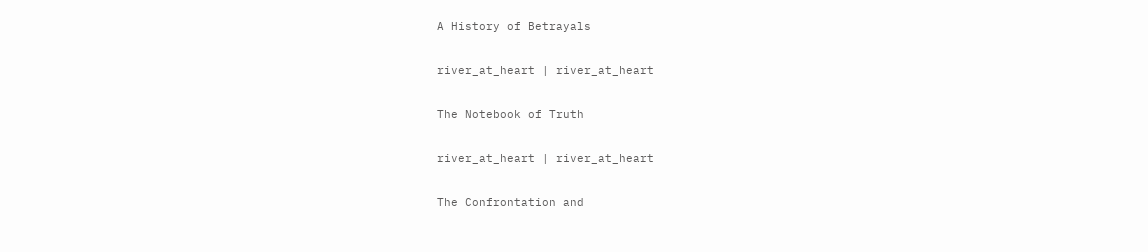A History of Betrayals

river_at_heart | river_at_heart

The Notebook of Truth

river_at_heart | river_at_heart

The Confrontation and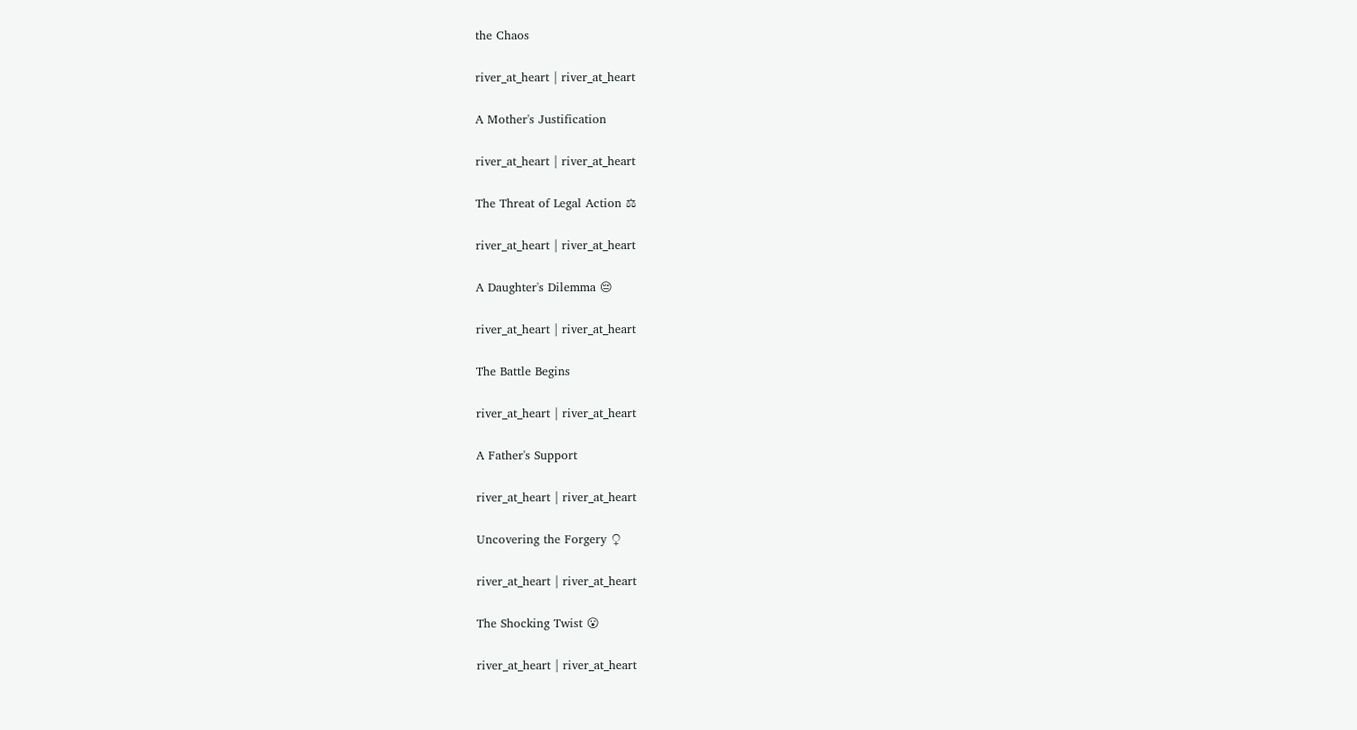the Chaos

river_at_heart | river_at_heart

A Mother's Justification

river_at_heart | river_at_heart

The Threat of Legal Action ⚖

river_at_heart | river_at_heart

A Daughter's Dilemma 😔

river_at_heart | river_at_heart

The Battle Begins

river_at_heart | river_at_heart

A Father's Support

river_at_heart | river_at_heart

Uncovering the Forgery ♀

river_at_heart | river_at_heart

The Shocking Twist 😮

river_at_heart | river_at_heart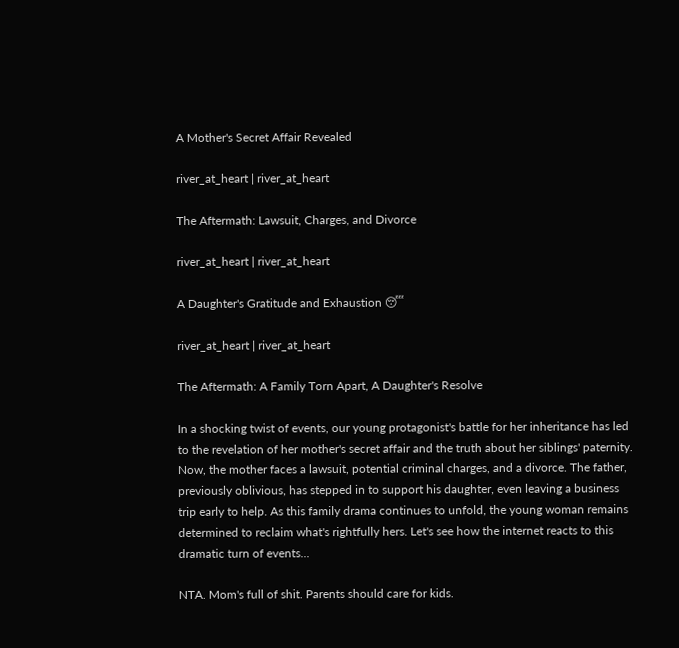A Mother's Secret Affair Revealed

river_at_heart | river_at_heart

The Aftermath: Lawsuit, Charges, and Divorce

river_at_heart | river_at_heart

A Daughter's Gratitude and Exhaustion 😴

river_at_heart | river_at_heart

The Aftermath: A Family Torn Apart, A Daughter's Resolve

In a shocking twist of events, our young protagonist's battle for her inheritance has led to the revelation of her mother's secret affair and the truth about her siblings' paternity. Now, the mother faces a lawsuit, potential criminal charges, and a divorce. The father, previously oblivious, has stepped in to support his daughter, even leaving a business trip early to help. As this family drama continues to unfold, the young woman remains determined to reclaim what's rightfully hers. Let's see how the internet reacts to this dramatic turn of events...

NTA. Mom's full of shit. Parents should care for kids.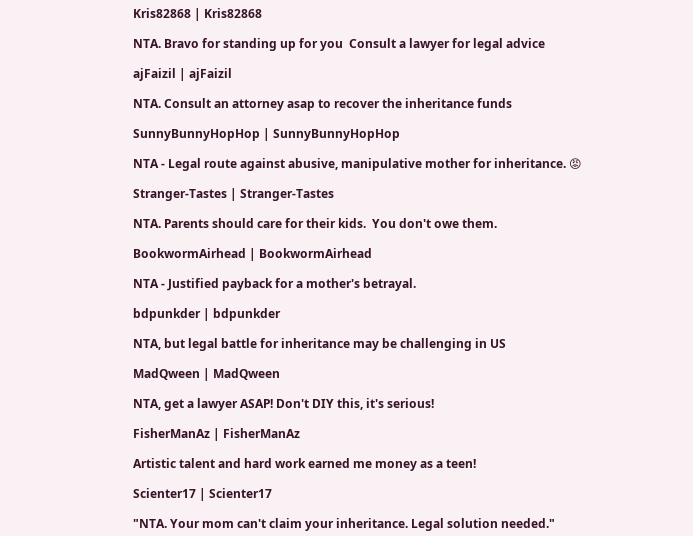Kris82868 | Kris82868

NTA. Bravo for standing up for you  Consult a lawyer for legal advice

ajFaizil | ajFaizil

NTA. Consult an attorney asap to recover the inheritance funds

SunnyBunnyHopHop | SunnyBunnyHopHop

NTA - Legal route against abusive, manipulative mother for inheritance. 😡

Stranger-Tastes | Stranger-Tastes

NTA. Parents should care for their kids.  You don't owe them.

BookwormAirhead | BookwormAirhead

NTA - Justified payback for a mother's betrayal.

bdpunkder | bdpunkder

NTA, but legal battle for inheritance may be challenging in US

MadQween | MadQween

NTA, get a lawyer ASAP! Don't DIY this, it's serious!

FisherManAz | FisherManAz

Artistic talent and hard work earned me money as a teen!

Scienter17 | Scienter17

"NTA. Your mom can't claim your inheritance. Legal solution needed."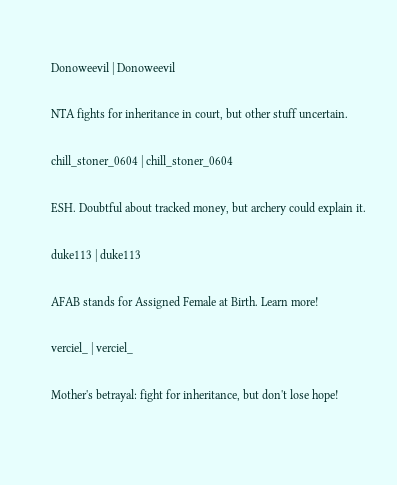Donoweevil | Donoweevil

NTA fights for inheritance in court, but other stuff uncertain.

chill_stoner_0604 | chill_stoner_0604

ESH. Doubtful about tracked money, but archery could explain it.

duke113 | duke113

AFAB stands for Assigned Female at Birth. Learn more!

verciel_ | verciel_

Mother's betrayal: fight for inheritance, but don't lose hope!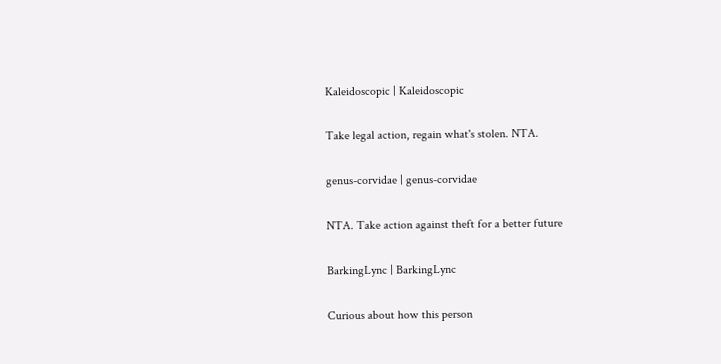Kaleidoscopic | Kaleidoscopic

Take legal action, regain what's stolen. NTA.

genus-corvidae | genus-corvidae

NTA. Take action against theft for a better future

BarkingLync | BarkingLync

Curious about how this person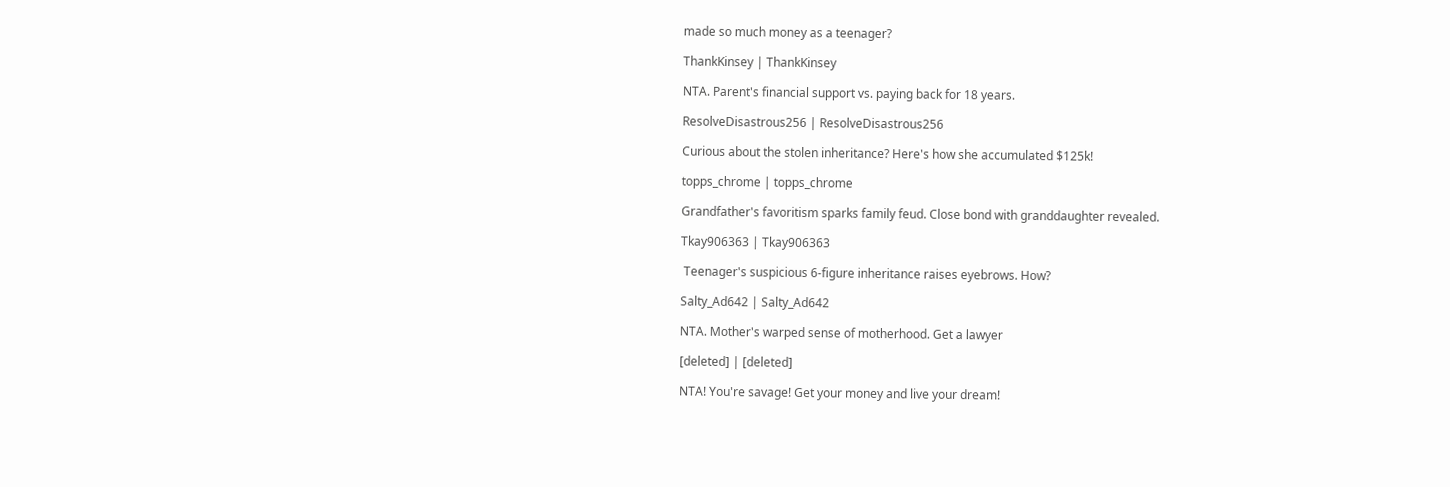made so much money as a teenager?

ThankKinsey | ThankKinsey

NTA. Parent's financial support vs. paying back for 18 years.

ResolveDisastrous256 | ResolveDisastrous256

Curious about the stolen inheritance? Here's how she accumulated $125k!

topps_chrome | topps_chrome

Grandfather's favoritism sparks family feud. Close bond with granddaughter revealed.

Tkay906363 | Tkay906363

 Teenager's suspicious 6-figure inheritance raises eyebrows. How?

Salty_Ad642 | Salty_Ad642

NTA. Mother's warped sense of motherhood. Get a lawyer

[deleted] | [deleted]

NTA! You're savage! Get your money and live your dream!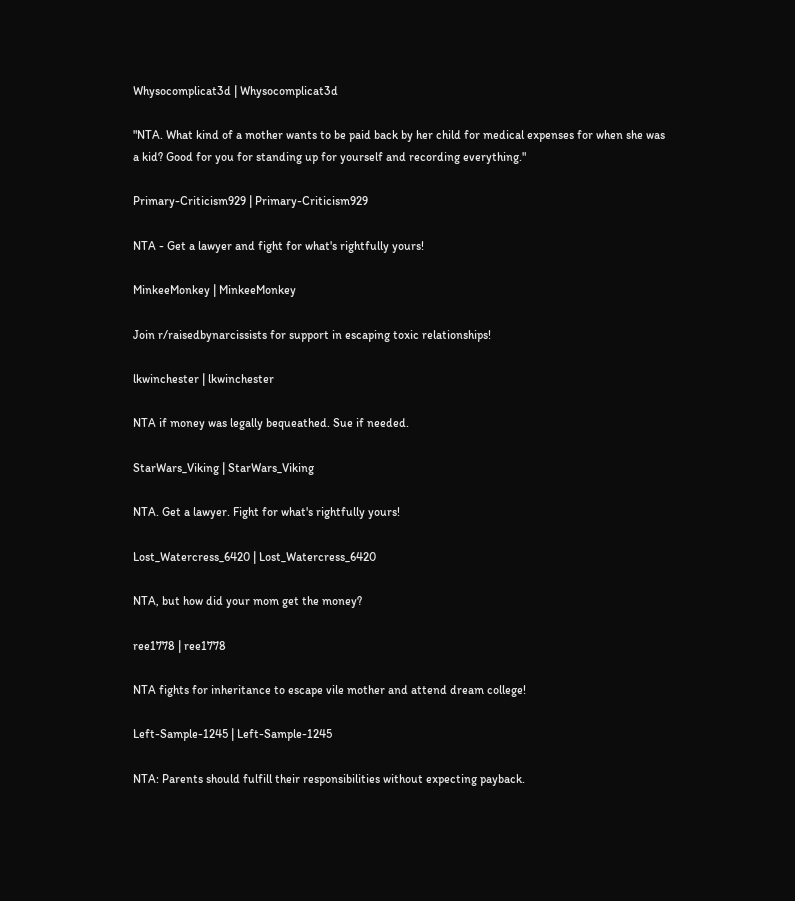Whysocomplicat3d | Whysocomplicat3d

"NTA. What kind of a mother wants to be paid back by her child for medical expenses for when she was a kid? Good for you for standing up for yourself and recording everything."

Primary-Criticism929 | Primary-Criticism929

NTA - Get a lawyer and fight for what's rightfully yours!

MinkeeMonkey | MinkeeMonkey

Join r/raisedbynarcissists for support in escaping toxic relationships!

lkwinchester | lkwinchester

NTA if money was legally bequeathed. Sue if needed.

StarWars_Viking | StarWars_Viking

NTA. Get a lawyer. Fight for what's rightfully yours!

Lost_Watercress_6420 | Lost_Watercress_6420

NTA, but how did your mom get the money?

ree1778 | ree1778

NTA fights for inheritance to escape vile mother and attend dream college!

Left-Sample-1245 | Left-Sample-1245

NTA: Parents should fulfill their responsibilities without expecting payback.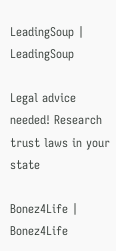LeadingSoup | LeadingSoup

Legal advice needed! Research trust laws in your state

Bonez4Life | Bonez4Life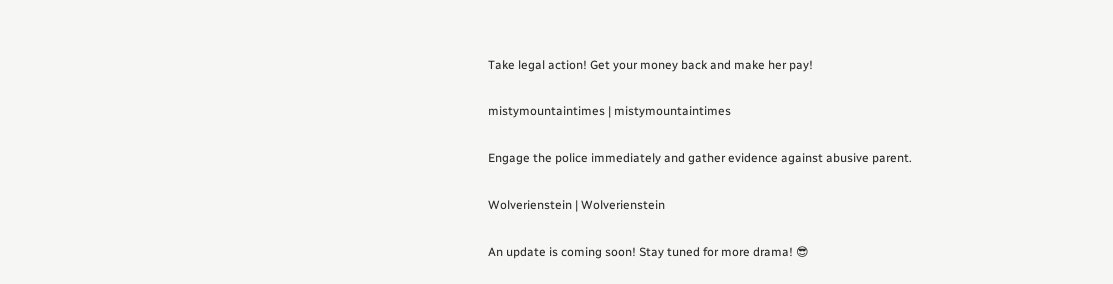Take legal action! Get your money back and make her pay!

mistymountaintimes | mistymountaintimes

Engage the police immediately and gather evidence against abusive parent.

Wolverienstein | Wolverienstein

An update is coming soon! Stay tuned for more drama! 😎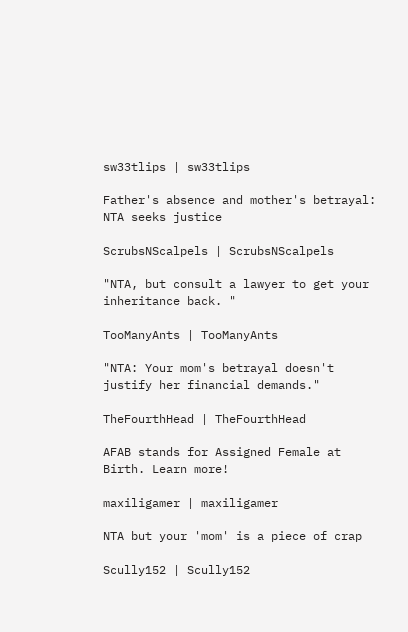sw33tlips | sw33tlips

Father's absence and mother's betrayal: NTA seeks justice

ScrubsNScalpels | ScrubsNScalpels

"NTA, but consult a lawyer to get your inheritance back. "

TooManyAnts | TooManyAnts

"NTA: Your mom's betrayal doesn't justify her financial demands."

TheFourthHead | TheFourthHead

AFAB stands for Assigned Female at Birth. Learn more!

maxiligamer | maxiligamer

NTA but your 'mom' is a piece of crap

Scully152 | Scully152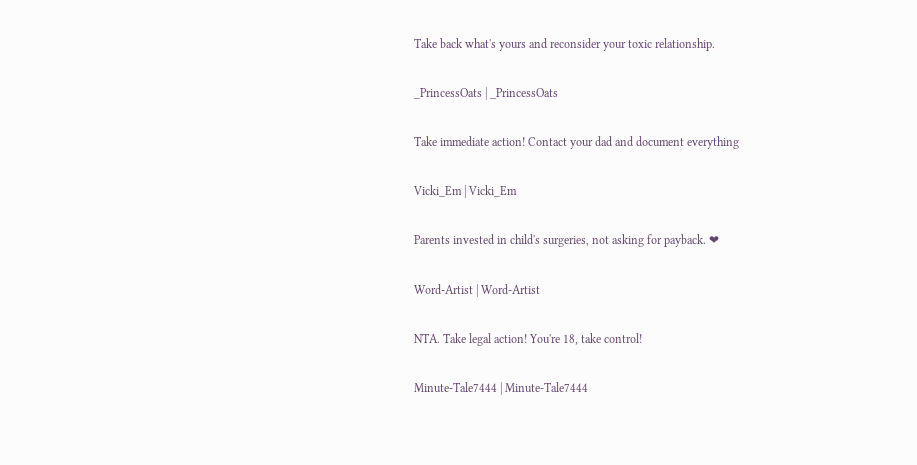Take back what's yours and reconsider your toxic relationship.

_PrincessOats | _PrincessOats

Take immediate action! Contact your dad and document everything

Vicki_Em | Vicki_Em

Parents invested in child's surgeries, not asking for payback. ❤

Word-Artist | Word-Artist

NTA. Take legal action! You're 18, take control!

Minute-Tale7444 | Minute-Tale7444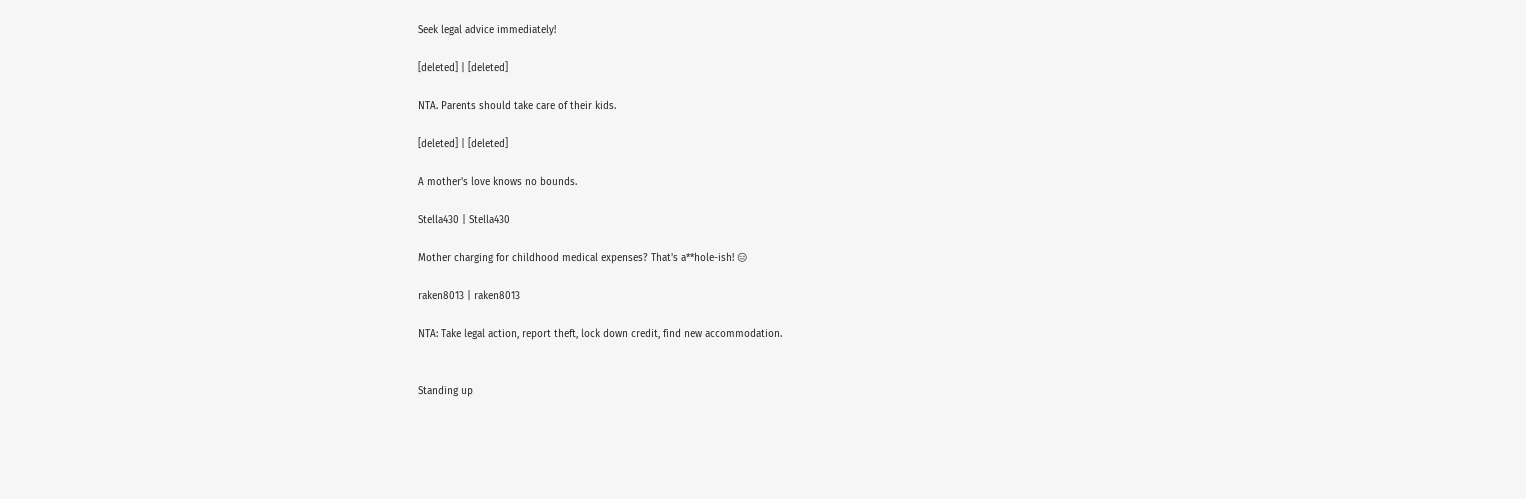Seek legal advice immediately!

[deleted] | [deleted]

NTA. Parents should take care of their kids.

[deleted] | [deleted]

A mother's love knows no bounds.

Stella430 | Stella430

Mother charging for childhood medical expenses? That's a**hole-ish! 😑

raken8013 | raken8013

NTA: Take legal action, report theft, lock down credit, find new accommodation.


Standing up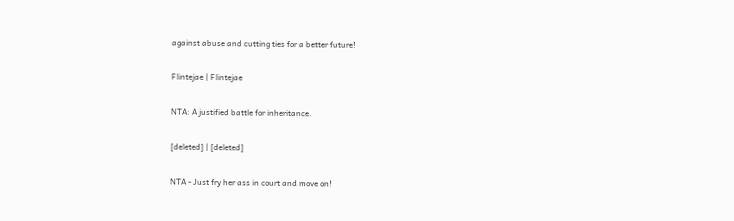against abuse and cutting ties for a better future!

Flintejae | Flintejae

NTA: A justified battle for inheritance.

[deleted] | [deleted]

NTA - Just fry her ass in court and move on!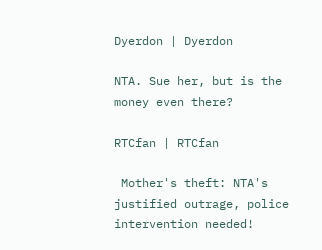Dyerdon | Dyerdon

NTA. Sue her, but is the money even there?

RTCfan | RTCfan

 Mother's theft: NTA's justified outrage, police intervention needed!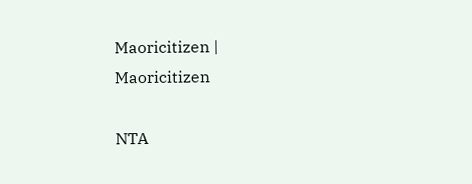Maoricitizen | Maoricitizen

NTA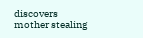discovers mother stealing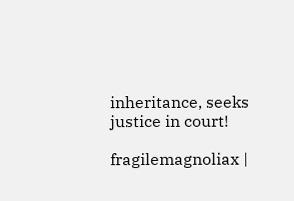inheritance, seeks justice in court!

fragilemagnoliax |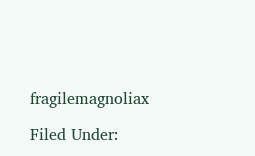fragilemagnoliax

Filed Under: